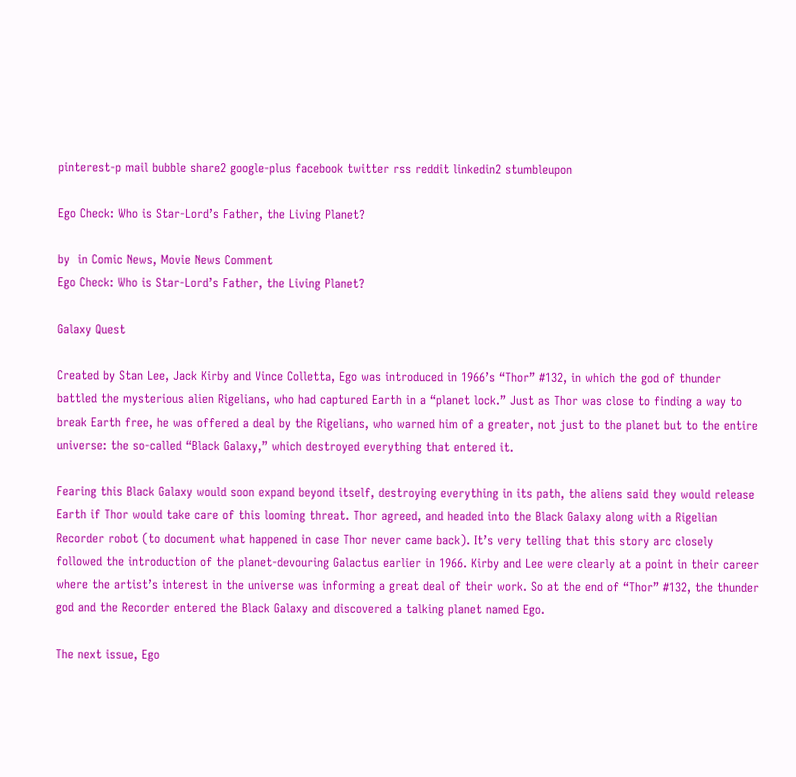pinterest-p mail bubble share2 google-plus facebook twitter rss reddit linkedin2 stumbleupon

Ego Check: Who is Star-Lord’s Father, the Living Planet?

by  in Comic News, Movie News Comment
Ego Check: Who is Star-Lord’s Father, the Living Planet?

Galaxy Quest

Created by Stan Lee, Jack Kirby and Vince Colletta, Ego was introduced in 1966’s “Thor” #132, in which the god of thunder battled the mysterious alien Rigelians, who had captured Earth in a “planet lock.” Just as Thor was close to finding a way to break Earth free, he was offered a deal by the Rigelians, who warned him of a greater, not just to the planet but to the entire universe: the so-called “Black Galaxy,” which destroyed everything that entered it.

Fearing this Black Galaxy would soon expand beyond itself, destroying everything in its path, the aliens said they would release Earth if Thor would take care of this looming threat. Thor agreed, and headed into the Black Galaxy along with a Rigelian Recorder robot (to document what happened in case Thor never came back). It’s very telling that this story arc closely followed the introduction of the planet-devouring Galactus earlier in 1966. Kirby and Lee were clearly at a point in their career where the artist’s interest in the universe was informing a great deal of their work. So at the end of “Thor” #132, the thunder god and the Recorder entered the Black Galaxy and discovered a talking planet named Ego.

The next issue, Ego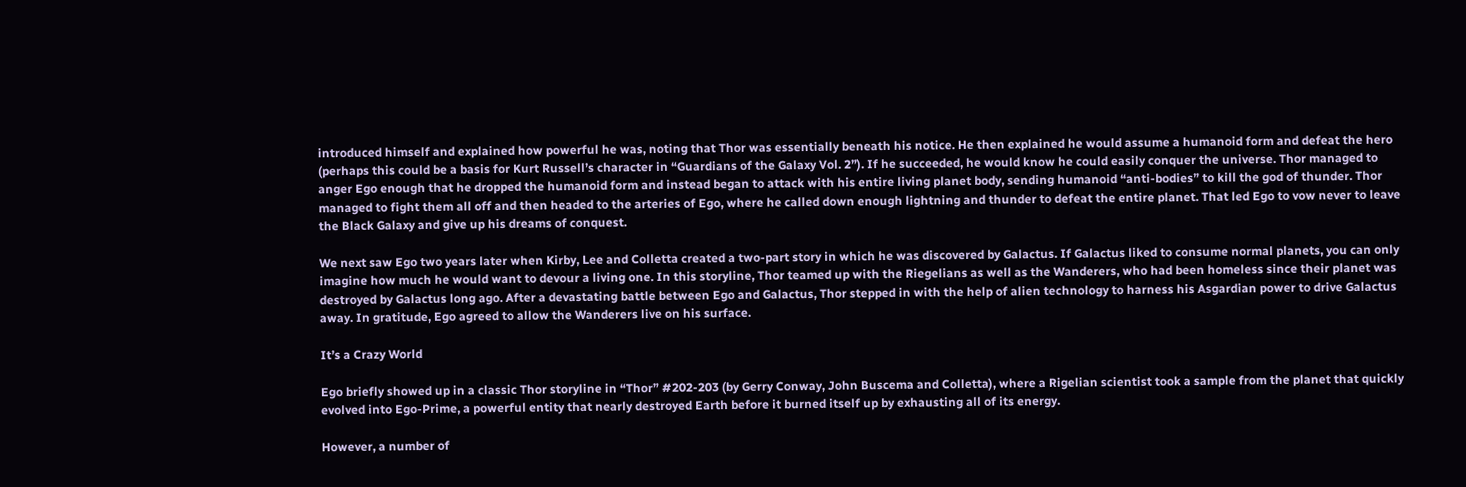introduced himself and explained how powerful he was, noting that Thor was essentially beneath his notice. He then explained he would assume a humanoid form and defeat the hero (perhaps this could be a basis for Kurt Russell’s character in “Guardians of the Galaxy Vol. 2”). If he succeeded, he would know he could easily conquer the universe. Thor managed to anger Ego enough that he dropped the humanoid form and instead began to attack with his entire living planet body, sending humanoid “anti-bodies” to kill the god of thunder. Thor managed to fight them all off and then headed to the arteries of Ego, where he called down enough lightning and thunder to defeat the entire planet. That led Ego to vow never to leave the Black Galaxy and give up his dreams of conquest.

We next saw Ego two years later when Kirby, Lee and Colletta created a two-part story in which he was discovered by Galactus. If Galactus liked to consume normal planets, you can only imagine how much he would want to devour a living one. In this storyline, Thor teamed up with the Riegelians as well as the Wanderers, who had been homeless since their planet was destroyed by Galactus long ago. After a devastating battle between Ego and Galactus, Thor stepped in with the help of alien technology to harness his Asgardian power to drive Galactus away. In gratitude, Ego agreed to allow the Wanderers live on his surface.

It’s a Crazy World

Ego briefly showed up in a classic Thor storyline in “Thor” #202-203 (by Gerry Conway, John Buscema and Colletta), where a Rigelian scientist took a sample from the planet that quickly evolved into Ego-Prime, a powerful entity that nearly destroyed Earth before it burned itself up by exhausting all of its energy.

However, a number of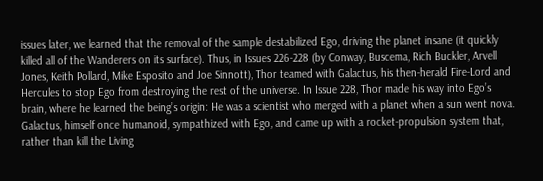issues later, we learned that the removal of the sample destabilized Ego, driving the planet insane (it quickly killed all of the Wanderers on its surface). Thus, in Issues 226-228 (by Conway, Buscema, Rich Buckler, Arvell Jones, Keith Pollard, Mike Esposito and Joe Sinnott), Thor teamed with Galactus, his then-herald Fire-Lord and Hercules to stop Ego from destroying the rest of the universe. In Issue 228, Thor made his way into Ego’s brain, where he learned the being’s origin: He was a scientist who merged with a planet when a sun went nova. Galactus, himself once humanoid, sympathized with Ego, and came up with a rocket-propulsion system that, rather than kill the Living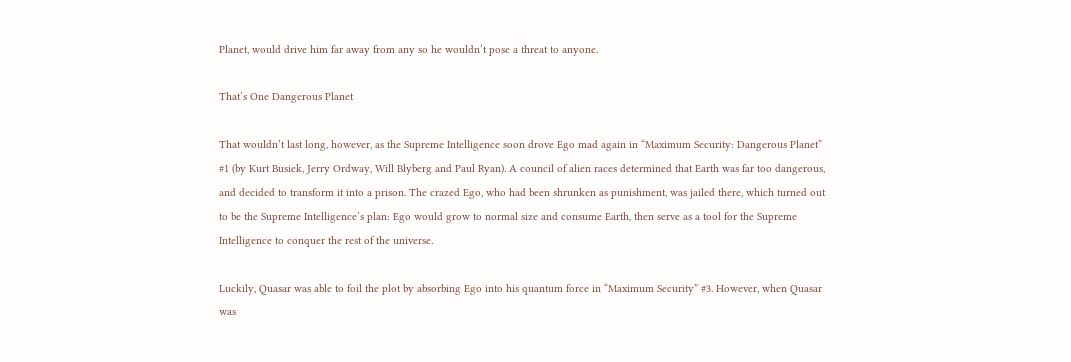Planet, would drive him far away from any so he wouldn’t pose a threat to anyone.

That’s One Dangerous Planet

That wouldn’t last long, however, as the Supreme Intelligence soon drove Ego mad again in “Maximum Security: Dangerous Planet” #1 (by Kurt Busiek, Jerry Ordway, Will Blyberg and Paul Ryan). A council of alien races determined that Earth was far too dangerous, and decided to transform it into a prison. The crazed Ego, who had been shrunken as punishment, was jailed there, which turned out to be the Supreme Intelligence’s plan: Ego would grow to normal size and consume Earth, then serve as a tool for the Supreme Intelligence to conquer the rest of the universe.

Luckily, Quasar was able to foil the plot by absorbing Ego into his quantum force in “Maximum Security” #3. However, when Quasar was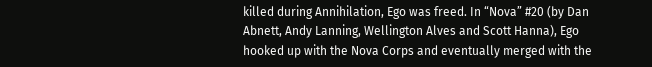killed during Annihilation, Ego was freed. In “Nova” #20 (by Dan Abnett, Andy Lanning, Wellington Alves and Scott Hanna), Ego hooked up with the Nova Corps and eventually merged with the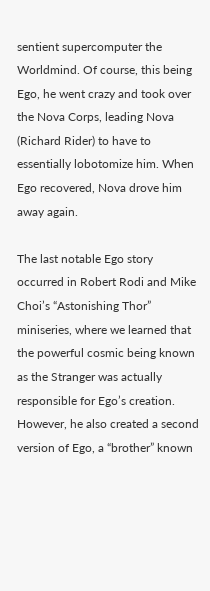sentient supercomputer the Worldmind. Of course, this being Ego, he went crazy and took over the Nova Corps, leading Nova (Richard Rider) to have to essentially lobotomize him. When Ego recovered, Nova drove him away again.

The last notable Ego story occurred in Robert Rodi and Mike Choi’s “Astonishing Thor” miniseries, where we learned that the powerful cosmic being known as the Stranger was actually responsible for Ego’s creation. However, he also created a second version of Ego, a “brother” known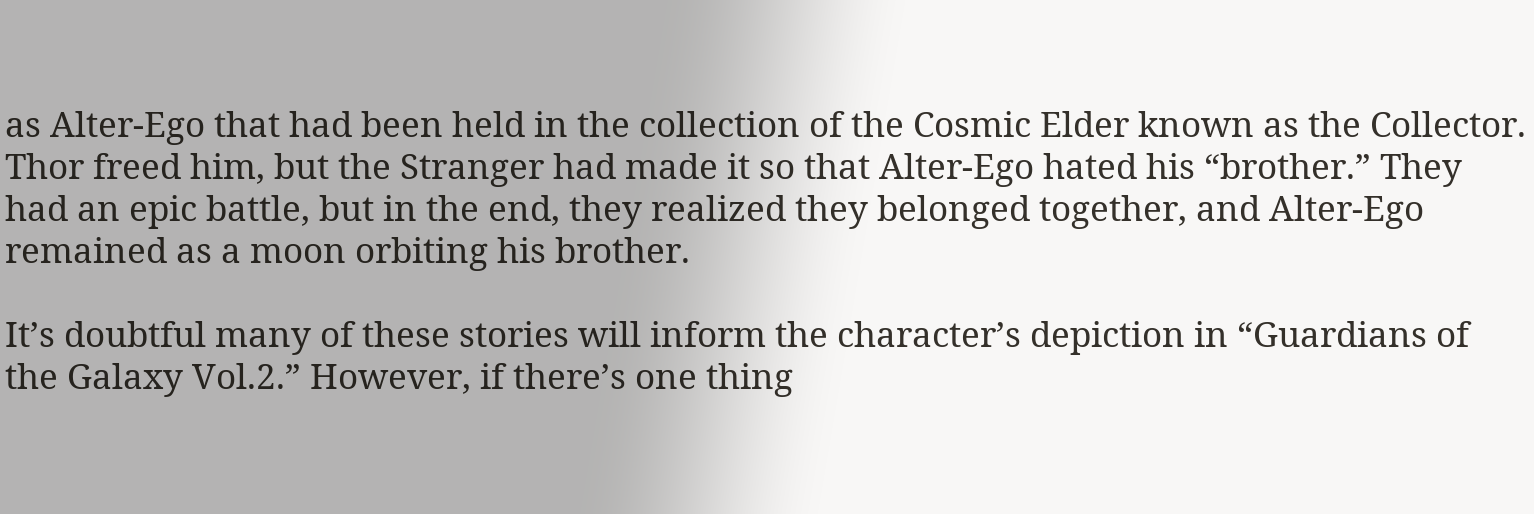as Alter-Ego that had been held in the collection of the Cosmic Elder known as the Collector. Thor freed him, but the Stranger had made it so that Alter-Ego hated his “brother.” They had an epic battle, but in the end, they realized they belonged together, and Alter-Ego remained as a moon orbiting his brother.

It’s doubtful many of these stories will inform the character’s depiction in “Guardians of the Galaxy Vol.2.” However, if there’s one thing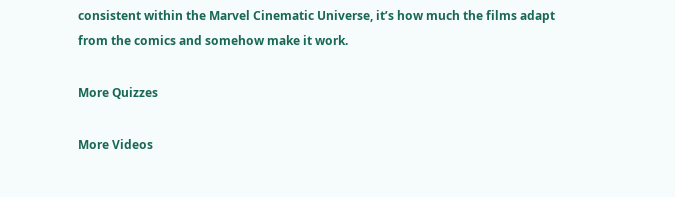consistent within the Marvel Cinematic Universe, it’s how much the films adapt from the comics and somehow make it work.

More Quizzes

More Videos